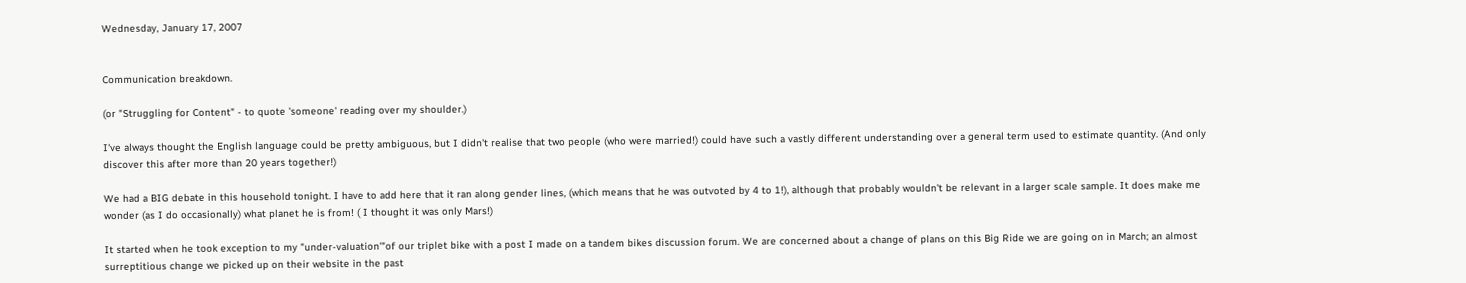Wednesday, January 17, 2007


Communication breakdown.

(or "Struggling for Content" - to quote 'someone' reading over my shoulder.)

I've always thought the English language could be pretty ambiguous, but I didn't realise that two people (who were married!) could have such a vastly different understanding over a general term used to estimate quantity. (And only discover this after more than 20 years together!)

We had a BIG debate in this household tonight. I have to add here that it ran along gender lines, (which means that he was outvoted by 4 to 1!), although that probably wouldn't be relevant in a larger scale sample. It does make me wonder (as I do occasionally) what planet he is from! ( I thought it was only Mars!)

It started when he took exception to my "under-valuation'"of our triplet bike with a post I made on a tandem bikes discussion forum. We are concerned about a change of plans on this Big Ride we are going on in March; an almost surreptitious change we picked up on their website in the past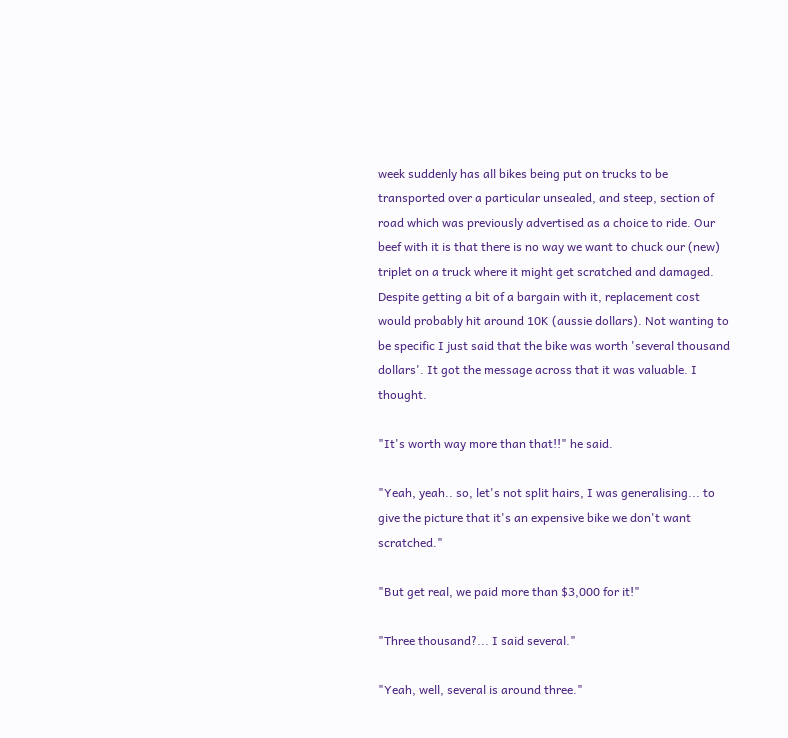week suddenly has all bikes being put on trucks to be transported over a particular unsealed, and steep, section of road which was previously advertised as a choice to ride. Our beef with it is that there is no way we want to chuck our (new) triplet on a truck where it might get scratched and damaged. Despite getting a bit of a bargain with it, replacement cost would probably hit around 10K (aussie dollars). Not wanting to be specific I just said that the bike was worth 'several thousand dollars'. It got the message across that it was valuable. I thought.

"It's worth way more than that!!" he said.

"Yeah, yeah.. so, let's not split hairs, I was generalising... to give the picture that it's an expensive bike we don't want scratched."

"But get real, we paid more than $3,000 for it!"

"Three thousand?... I said several."

"Yeah, well, several is around three."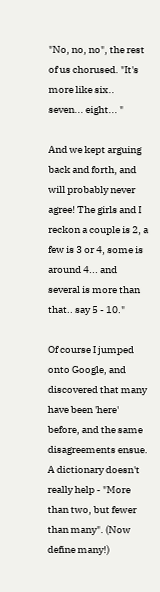"No, no, no", the rest of us chorused. "It's more like six.. seven... eight... "

And we kept arguing back and forth, and will probably never agree! The girls and I reckon a couple is 2, a few is 3 or 4, some is around 4... and several is more than that.. say 5 - 10."

Of course I jumped onto Google, and discovered that many have been 'here' before, and the same disagreements ensue. A dictionary doesn't really help - "More than two, but fewer than many". (Now define many!)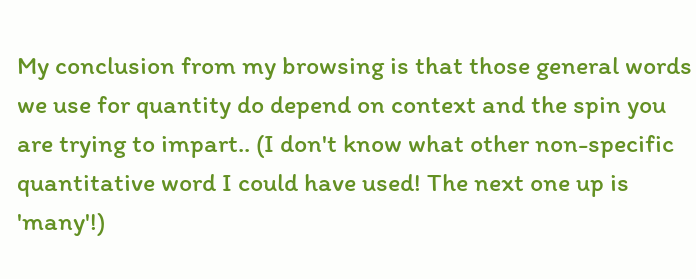My conclusion from my browsing is that those general words we use for quantity do depend on context and the spin you are trying to impart.. (I don't know what other non-specific quantitative word I could have used! The next one up is 'many'!)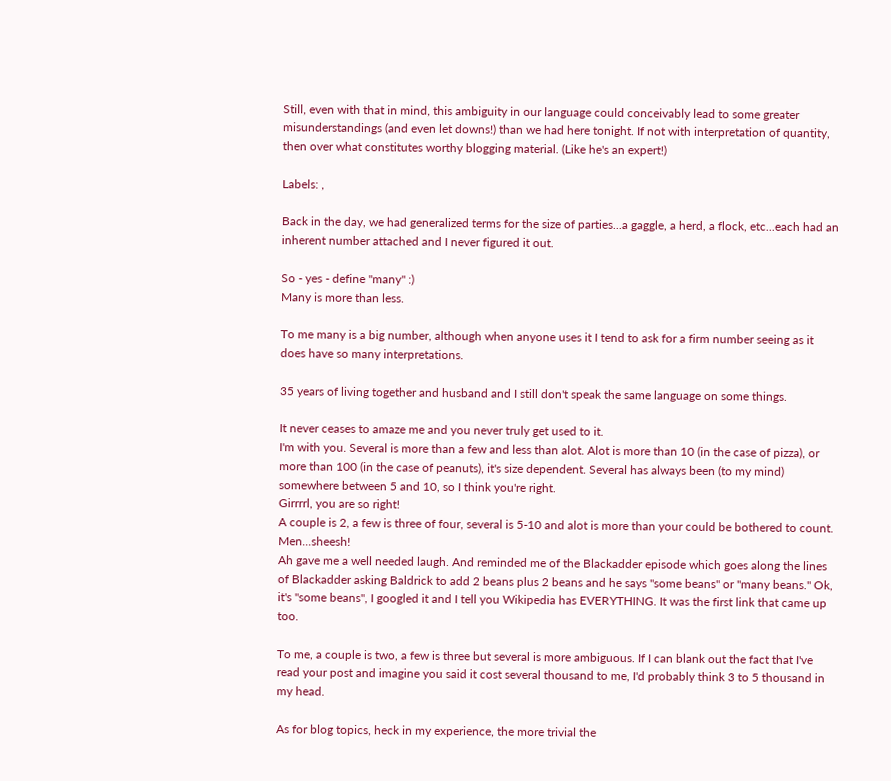Still, even with that in mind, this ambiguity in our language could conceivably lead to some greater misunderstandings (and even let downs!) than we had here tonight. If not with interpretation of quantity, then over what constitutes worthy blogging material. (Like he's an expert!)

Labels: ,

Back in the day, we had generalized terms for the size of parties...a gaggle, a herd, a flock, etc...each had an inherent number attached and I never figured it out.

So - yes - define "many" :)
Many is more than less.

To me many is a big number, although when anyone uses it I tend to ask for a firm number seeing as it does have so many interpretations.

35 years of living together and husband and I still don't speak the same language on some things.

It never ceases to amaze me and you never truly get used to it.
I'm with you. Several is more than a few and less than alot. Alot is more than 10 (in the case of pizza), or more than 100 (in the case of peanuts), it's size dependent. Several has always been (to my mind) somewhere between 5 and 10, so I think you're right.
Girrrrl, you are so right!
A couple is 2, a few is three of four, several is 5-10 and alot is more than your could be bothered to count. Men...sheesh!
Ah gave me a well needed laugh. And reminded me of the Blackadder episode which goes along the lines of Blackadder asking Baldrick to add 2 beans plus 2 beans and he says "some beans" or "many beans." Ok, it's "some beans", I googled it and I tell you Wikipedia has EVERYTHING. It was the first link that came up too.

To me, a couple is two, a few is three but several is more ambiguous. If I can blank out the fact that I've read your post and imagine you said it cost several thousand to me, I'd probably think 3 to 5 thousand in my head.

As for blog topics, heck in my experience, the more trivial the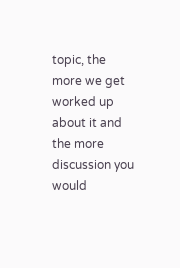topic, the more we get worked up about it and the more discussion you would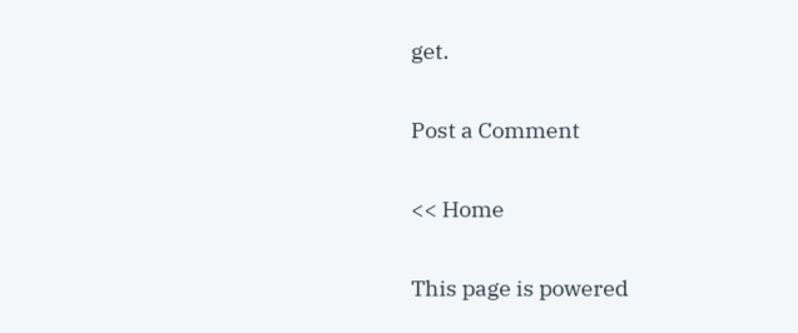get.

Post a Comment

<< Home

This page is powered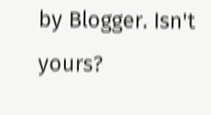by Blogger. Isn't yours?